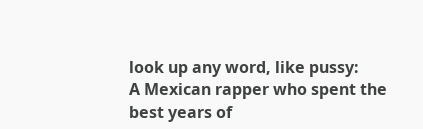look up any word, like pussy:
A Mexican rapper who spent the best years of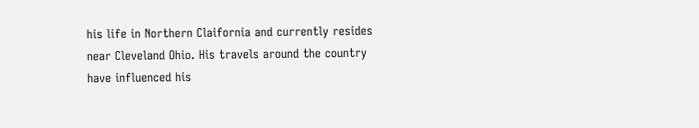his life in Northern Claifornia and currently resides near Cleveland Ohio. His travels around the country have influenced his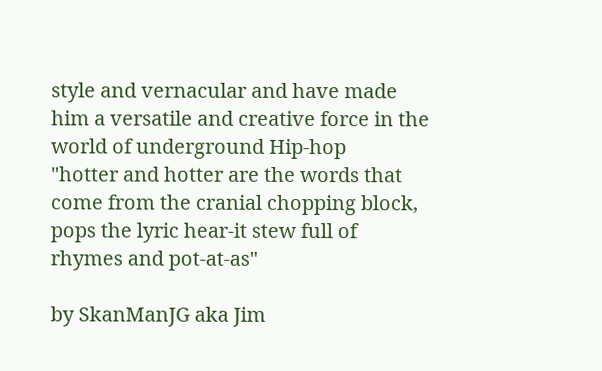style and vernacular and have made him a versatile and creative force in the world of underground Hip-hop
"hotter and hotter are the words that come from the cranial chopping block, pops the lyric hear-it stew full of rhymes and pot-at-as"

by SkanManJG aka Jim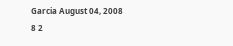Garcia August 04, 2008
8 2